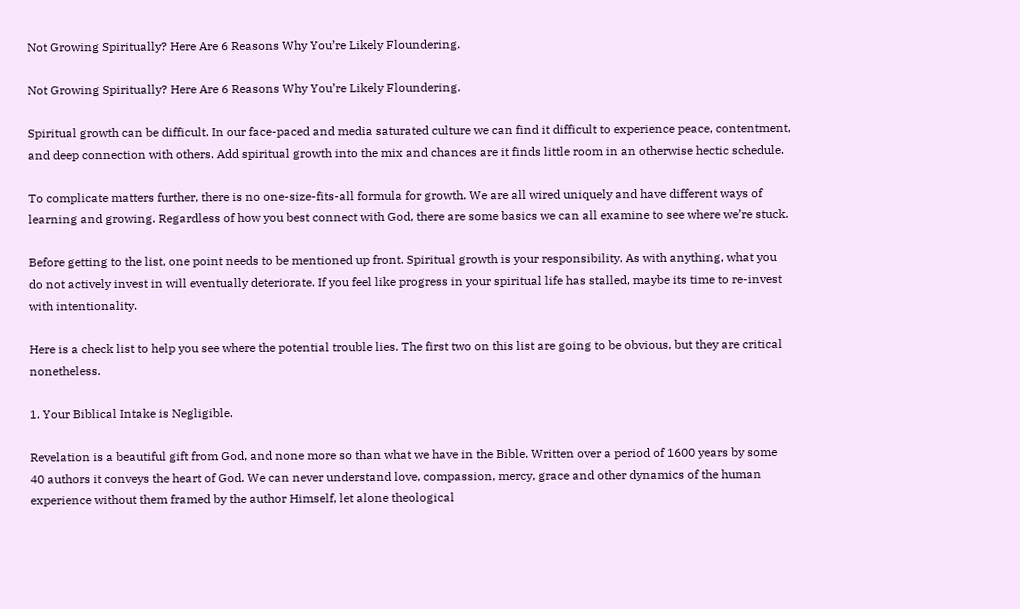Not Growing Spiritually? Here Are 6 Reasons Why You’re Likely Floundering.

Not Growing Spiritually? Here Are 6 Reasons Why You’re Likely Floundering.

Spiritual growth can be difficult. In our face-paced and media saturated culture we can find it difficult to experience peace, contentment, and deep connection with others. Add spiritual growth into the mix and chances are it finds little room in an otherwise hectic schedule.

To complicate matters further, there is no one-size-fits-all formula for growth. We are all wired uniquely and have different ways of learning and growing. Regardless of how you best connect with God, there are some basics we can all examine to see where we’re stuck.

Before getting to the list, one point needs to be mentioned up front. Spiritual growth is your responsibility. As with anything, what you do not actively invest in will eventually deteriorate. If you feel like progress in your spiritual life has stalled, maybe its time to re-invest with intentionality.

Here is a check list to help you see where the potential trouble lies. The first two on this list are going to be obvious, but they are critical nonetheless.

1. Your Biblical Intake is Negligible.

Revelation is a beautiful gift from God, and none more so than what we have in the Bible. Written over a period of 1600 years by some 40 authors it conveys the heart of God. We can never understand love, compassion, mercy, grace and other dynamics of the human experience without them framed by the author Himself, let alone theological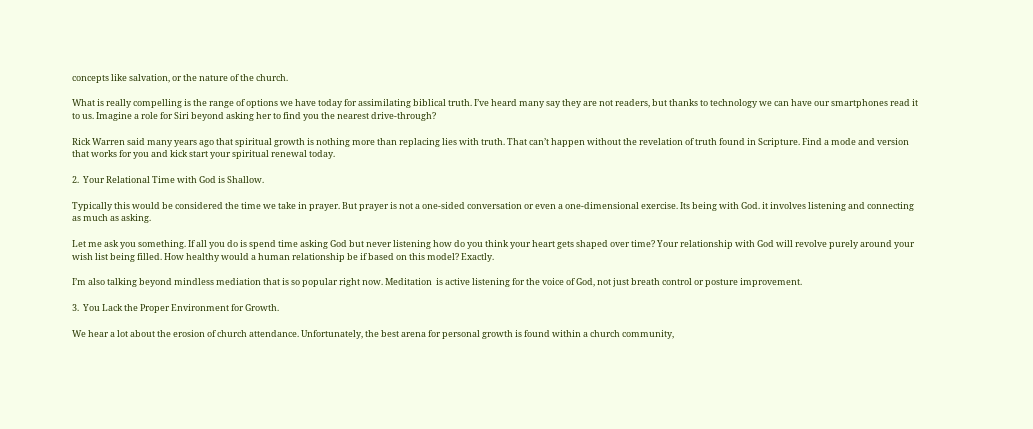concepts like salvation, or the nature of the church.

What is really compelling is the range of options we have today for assimilating biblical truth. I’ve heard many say they are not readers, but thanks to technology we can have our smartphones read it to us. Imagine a role for Siri beyond asking her to find you the nearest drive-through?

Rick Warren said many years ago that spiritual growth is nothing more than replacing lies with truth. That can’t happen without the revelation of truth found in Scripture. Find a mode and version that works for you and kick start your spiritual renewal today.

2.  Your Relational Time with God is Shallow.

Typically this would be considered the time we take in prayer. But prayer is not a one-sided conversation or even a one-dimensional exercise. Its being with God. it involves listening and connecting as much as asking.

Let me ask you something. If all you do is spend time asking God but never listening how do you think your heart gets shaped over time? Your relationship with God will revolve purely around your wish list being filled. How healthy would a human relationship be if based on this model? Exactly.

I’m also talking beyond mindless mediation that is so popular right now. Meditation  is active listening for the voice of God, not just breath control or posture improvement.

3.  You Lack the Proper Environment for Growth.

We hear a lot about the erosion of church attendance. Unfortunately, the best arena for personal growth is found within a church community,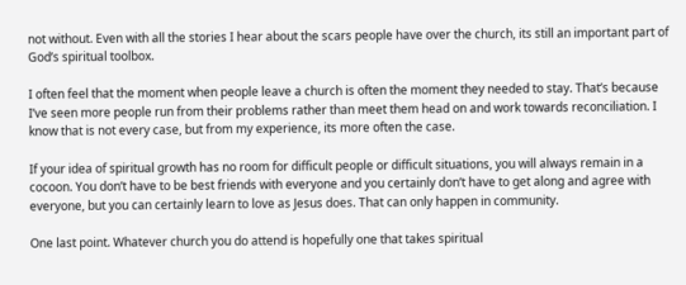not without. Even with all the stories I hear about the scars people have over the church, its still an important part of God’s spiritual toolbox.

I often feel that the moment when people leave a church is often the moment they needed to stay. That’s because I’ve seen more people run from their problems rather than meet them head on and work towards reconciliation. I know that is not every case, but from my experience, its more often the case.

If your idea of spiritual growth has no room for difficult people or difficult situations, you will always remain in a cocoon. You don’t have to be best friends with everyone and you certainly don’t have to get along and agree with everyone, but you can certainly learn to love as Jesus does. That can only happen in community.

One last point. Whatever church you do attend is hopefully one that takes spiritual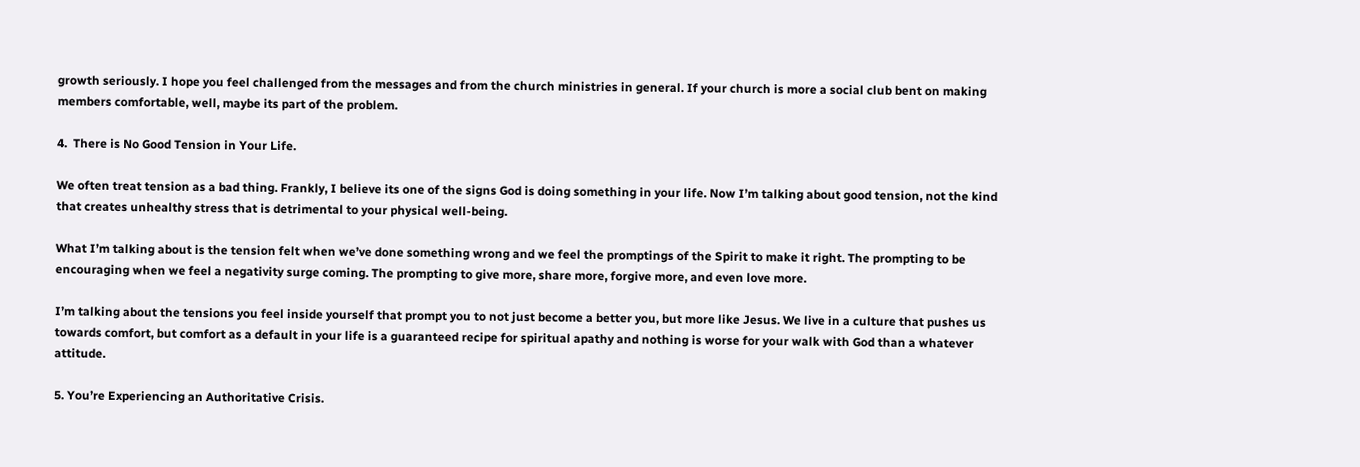growth seriously. I hope you feel challenged from the messages and from the church ministries in general. If your church is more a social club bent on making members comfortable, well, maybe its part of the problem.

4.  There is No Good Tension in Your Life.

We often treat tension as a bad thing. Frankly, I believe its one of the signs God is doing something in your life. Now I’m talking about good tension, not the kind that creates unhealthy stress that is detrimental to your physical well-being.

What I’m talking about is the tension felt when we’ve done something wrong and we feel the promptings of the Spirit to make it right. The prompting to be encouraging when we feel a negativity surge coming. The prompting to give more, share more, forgive more, and even love more.

I’m talking about the tensions you feel inside yourself that prompt you to not just become a better you, but more like Jesus. We live in a culture that pushes us towards comfort, but comfort as a default in your life is a guaranteed recipe for spiritual apathy and nothing is worse for your walk with God than a whatever attitude.

5. You’re Experiencing an Authoritative Crisis.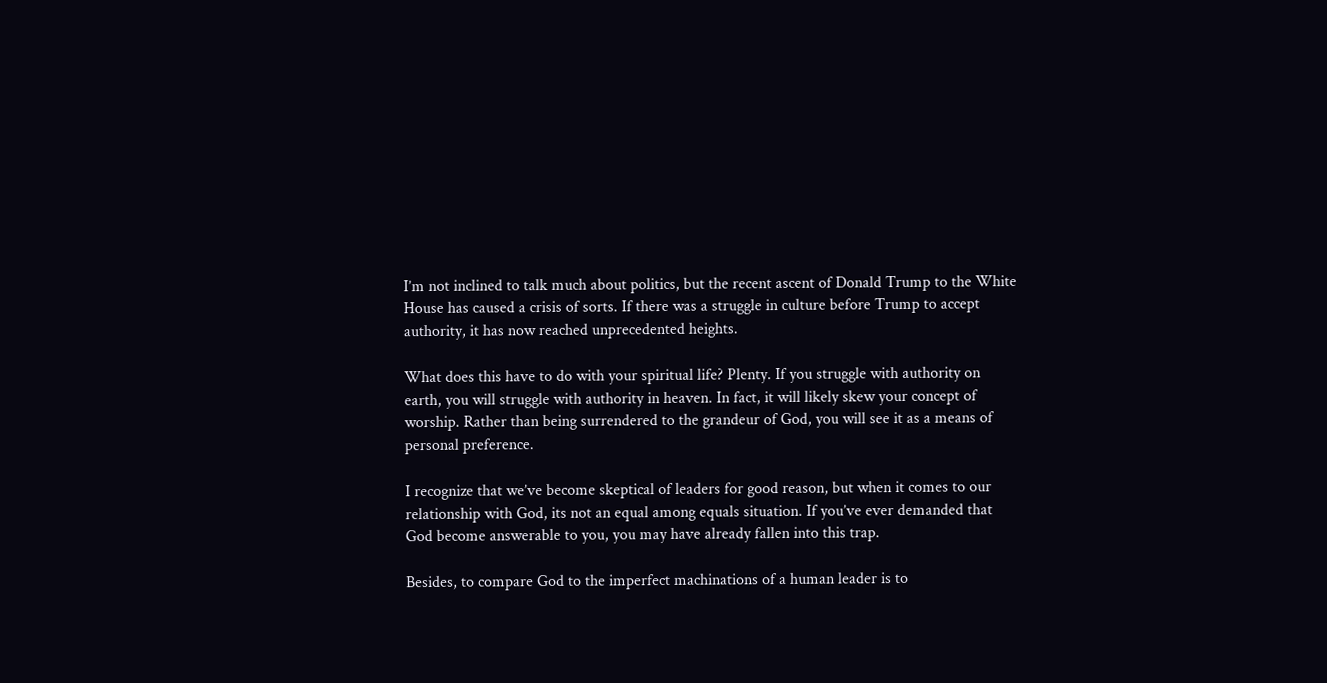I’m not inclined to talk much about politics, but the recent ascent of Donald Trump to the White House has caused a crisis of sorts. If there was a struggle in culture before Trump to accept authority, it has now reached unprecedented heights.

What does this have to do with your spiritual life? Plenty. If you struggle with authority on earth, you will struggle with authority in heaven. In fact, it will likely skew your concept of worship. Rather than being surrendered to the grandeur of God, you will see it as a means of personal preference.

I recognize that we’ve become skeptical of leaders for good reason, but when it comes to our relationship with God, its not an equal among equals situation. If you’ve ever demanded that God become answerable to you, you may have already fallen into this trap.

Besides, to compare God to the imperfect machinations of a human leader is to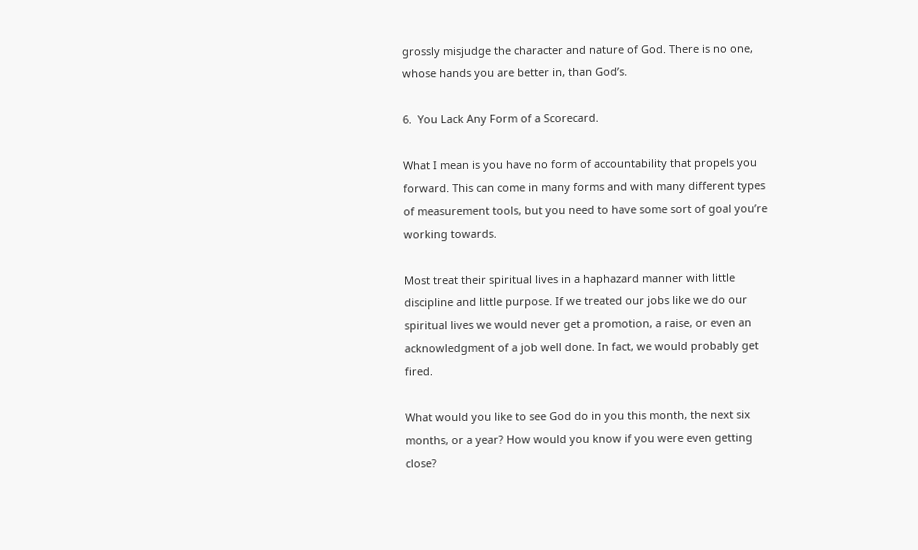grossly misjudge the character and nature of God. There is no one, whose hands you are better in, than God’s.

6.  You Lack Any Form of a Scorecard.

What I mean is you have no form of accountability that propels you forward. This can come in many forms and with many different types of measurement tools, but you need to have some sort of goal you’re working towards.

Most treat their spiritual lives in a haphazard manner with little discipline and little purpose. If we treated our jobs like we do our spiritual lives we would never get a promotion, a raise, or even an acknowledgment of a job well done. In fact, we would probably get fired.

What would you like to see God do in you this month, the next six months, or a year? How would you know if you were even getting close?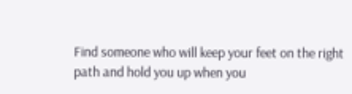Find someone who will keep your feet on the right path and hold you up when you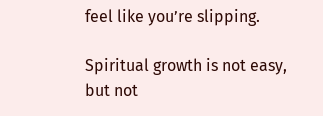feel like you’re slipping.

Spiritual growth is not easy, but not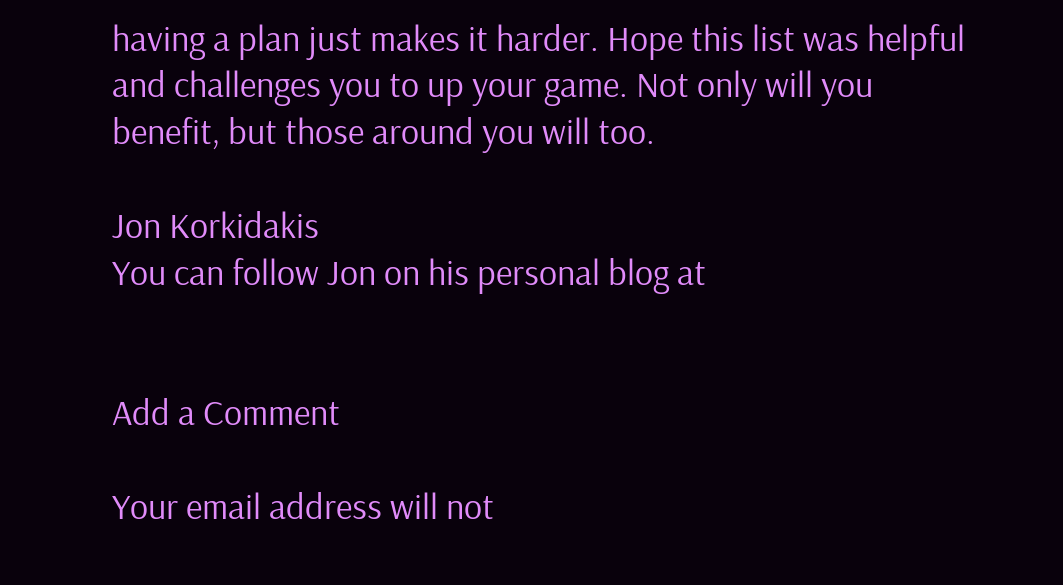having a plan just makes it harder. Hope this list was helpful and challenges you to up your game. Not only will you benefit, but those around you will too.

Jon Korkidakis
You can follow Jon on his personal blog at


Add a Comment

Your email address will not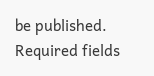be published. Required fields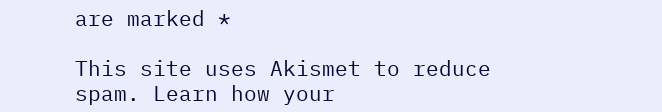are marked *

This site uses Akismet to reduce spam. Learn how your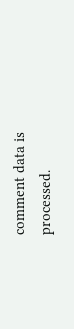comment data is processed.